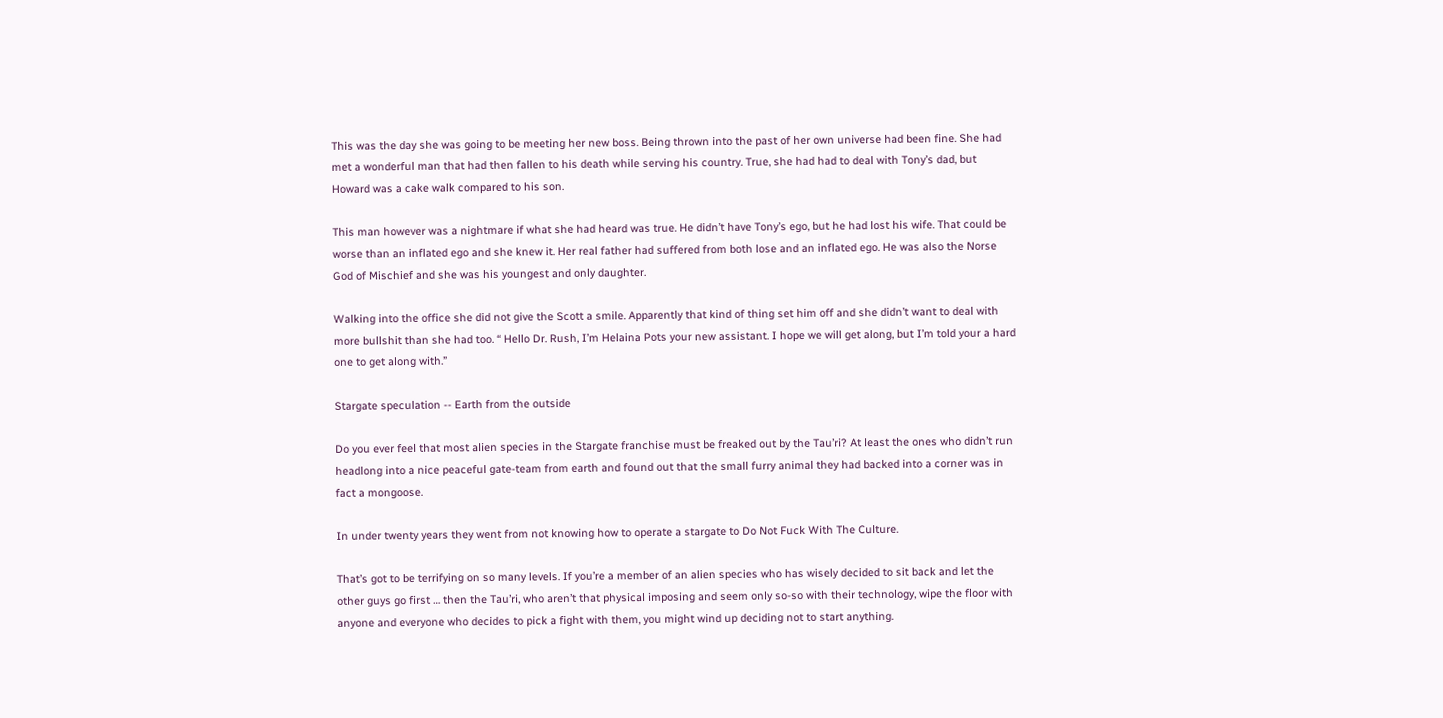This was the day she was going to be meeting her new boss. Being thrown into the past of her own universe had been fine. She had met a wonderful man that had then fallen to his death while serving his country. True, she had had to deal with Tony’s dad, but Howard was a cake walk compared to his son.

This man however was a nightmare if what she had heard was true. He didn’t have Tony’s ego, but he had lost his wife. That could be worse than an inflated ego and she knew it. Her real father had suffered from both lose and an inflated ego. He was also the Norse God of Mischief and she was his youngest and only daughter.

Walking into the office she did not give the Scott a smile. Apparently that kind of thing set him off and she didn’t want to deal with more bullshit than she had too. “ Hello Dr. Rush, I’m Helaina Pots your new assistant. I hope we will get along, but I’m told your a hard one to get along with.”

Stargate speculation -- Earth from the outside

Do you ever feel that most alien species in the Stargate franchise must be freaked out by the Tau’ri? At least the ones who didn’t run headlong into a nice peaceful gate-team from earth and found out that the small furry animal they had backed into a corner was in fact a mongoose.

In under twenty years they went from not knowing how to operate a stargate to Do Not Fuck With The Culture.

That’s got to be terrifying on so many levels. If you’re a member of an alien species who has wisely decided to sit back and let the other guys go first … then the Tau’ri, who aren’t that physical imposing and seem only so-so with their technology, wipe the floor with anyone and everyone who decides to pick a fight with them, you might wind up deciding not to start anything.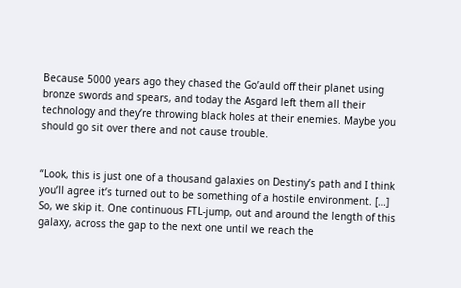Because 5000 years ago they chased the Go’auld off their planet using bronze swords and spears, and today the Asgard left them all their technology and they’re throwing black holes at their enemies. Maybe you should go sit over there and not cause trouble.


“Look, this is just one of a thousand galaxies on Destiny’s path and I think you’ll agree it’s turned out to be something of a hostile environment. […] So, we skip it. One continuous FTL-jump, out and around the length of this galaxy, across the gap to the next one until we reach the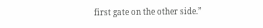first gate on the other side.”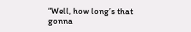“Well, how long’s that gonna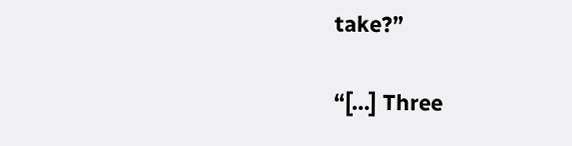take?”

“[…] Three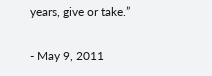years, give or take.”

- May 9, 2011